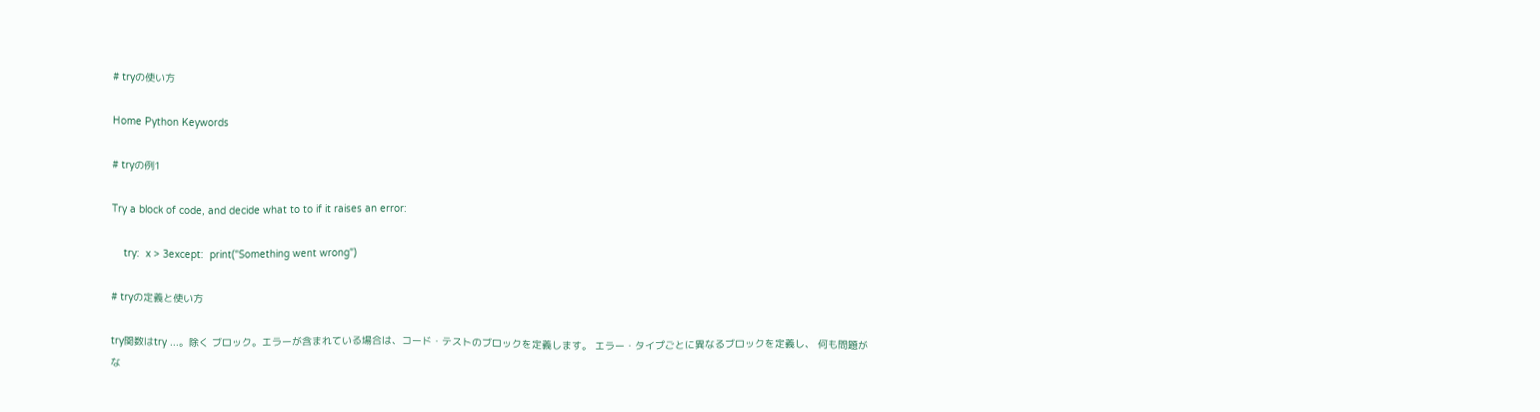# tryの使い方

Home Python Keywords

# tryの例1

Try a block of code, and decide what to to if it raises an error:

    try:  x > 3except:  print("Something went wrong")

# tryの定義と使い方

try関数はtry ...。除く ブロック。エラーが含まれている場合は、コード・テストのブロックを定義します。 エラー・タイプごとに異なるブロックを定義し、 何も問題がな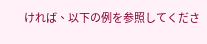ければ、以下の例を参照してくださ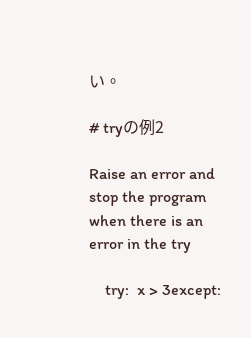い。

# tryの例2

Raise an error and stop the program when there is an error in the try

    try:  x > 3except: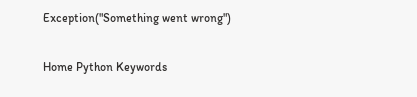Exception("Something went wrong")

Home Python Keywords